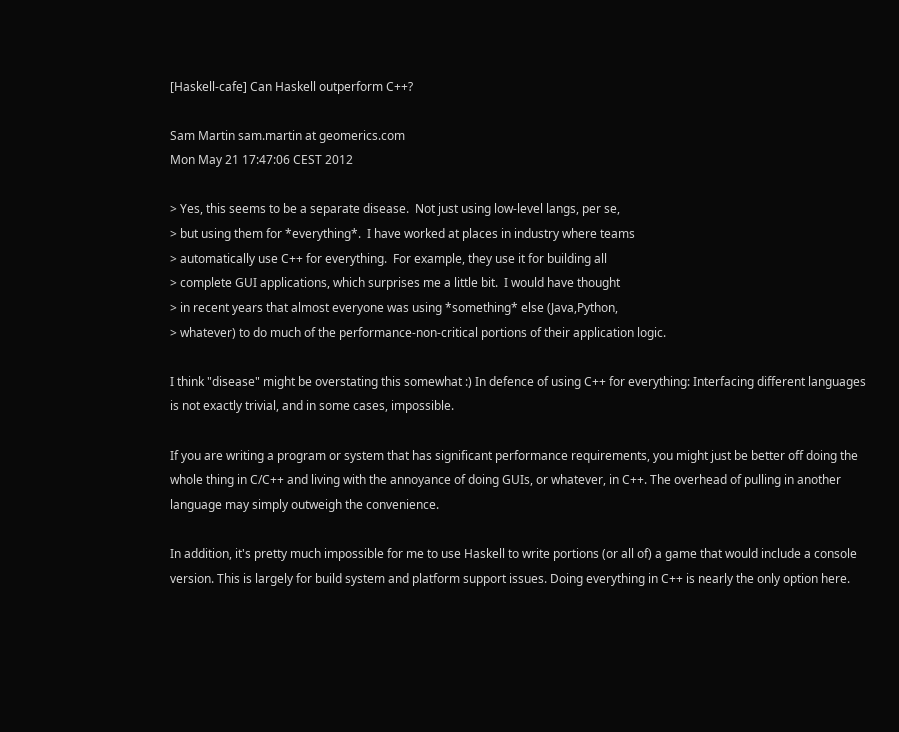[Haskell-cafe] Can Haskell outperform C++?

Sam Martin sam.martin at geomerics.com
Mon May 21 17:47:06 CEST 2012

> Yes, this seems to be a separate disease.  Not just using low-level langs, per se,
> but using them for *everything*.  I have worked at places in industry where teams
> automatically use C++ for everything.  For example, they use it for building all
> complete GUI applications, which surprises me a little bit.  I would have thought
> in recent years that almost everyone was using *something* else (Java,Python,
> whatever) to do much of the performance-non-critical portions of their application logic.

I think "disease" might be overstating this somewhat :) In defence of using C++ for everything: Interfacing different languages is not exactly trivial, and in some cases, impossible.

If you are writing a program or system that has significant performance requirements, you might just be better off doing the whole thing in C/C++ and living with the annoyance of doing GUIs, or whatever, in C++. The overhead of pulling in another language may simply outweigh the convenience.

In addition, it's pretty much impossible for me to use Haskell to write portions (or all of) a game that would include a console version. This is largely for build system and platform support issues. Doing everything in C++ is nearly the only option here.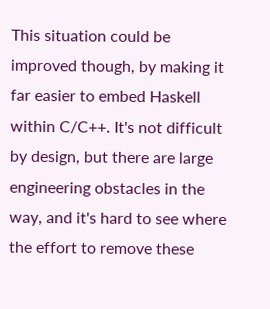This situation could be improved though, by making it far easier to embed Haskell within C/C++. It's not difficult by design, but there are large engineering obstacles in the way, and it's hard to see where the effort to remove these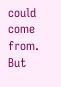could come from. But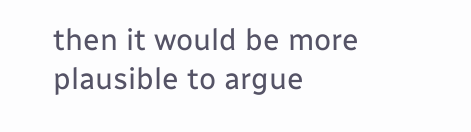then it would be more plausible to argue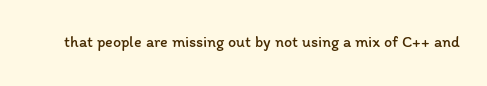that people are missing out by not using a mix of C++ and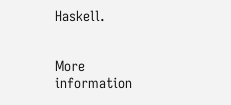Haskell.


More information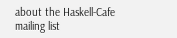about the Haskell-Cafe mailing list